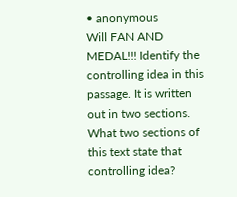• anonymous
Will FAN AND MEDAL!!! Identify the controlling idea in this passage. It is written out in two sections. What two sections of this text state that controlling idea?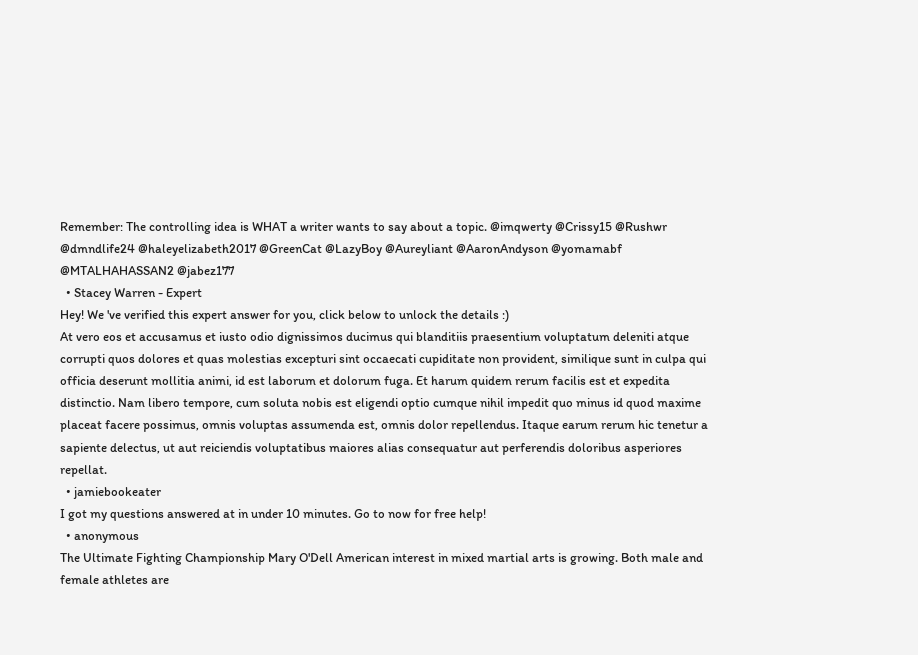Remember: The controlling idea is WHAT a writer wants to say about a topic. @imqwerty @Crissy15 @Rushwr @dmndlife24 @haleyelizabeth2017 @GreenCat @LazyBoy @Aureyliant @AaronAndyson @yomamabf @MTALHAHASSAN2 @jabez177
  • Stacey Warren - Expert
Hey! We 've verified this expert answer for you, click below to unlock the details :)
At vero eos et accusamus et iusto odio dignissimos ducimus qui blanditiis praesentium voluptatum deleniti atque corrupti quos dolores et quas molestias excepturi sint occaecati cupiditate non provident, similique sunt in culpa qui officia deserunt mollitia animi, id est laborum et dolorum fuga. Et harum quidem rerum facilis est et expedita distinctio. Nam libero tempore, cum soluta nobis est eligendi optio cumque nihil impedit quo minus id quod maxime placeat facere possimus, omnis voluptas assumenda est, omnis dolor repellendus. Itaque earum rerum hic tenetur a sapiente delectus, ut aut reiciendis voluptatibus maiores alias consequatur aut perferendis doloribus asperiores repellat.
  • jamiebookeater
I got my questions answered at in under 10 minutes. Go to now for free help!
  • anonymous
The Ultimate Fighting Championship Mary O'Dell American interest in mixed martial arts is growing. Both male and female athletes are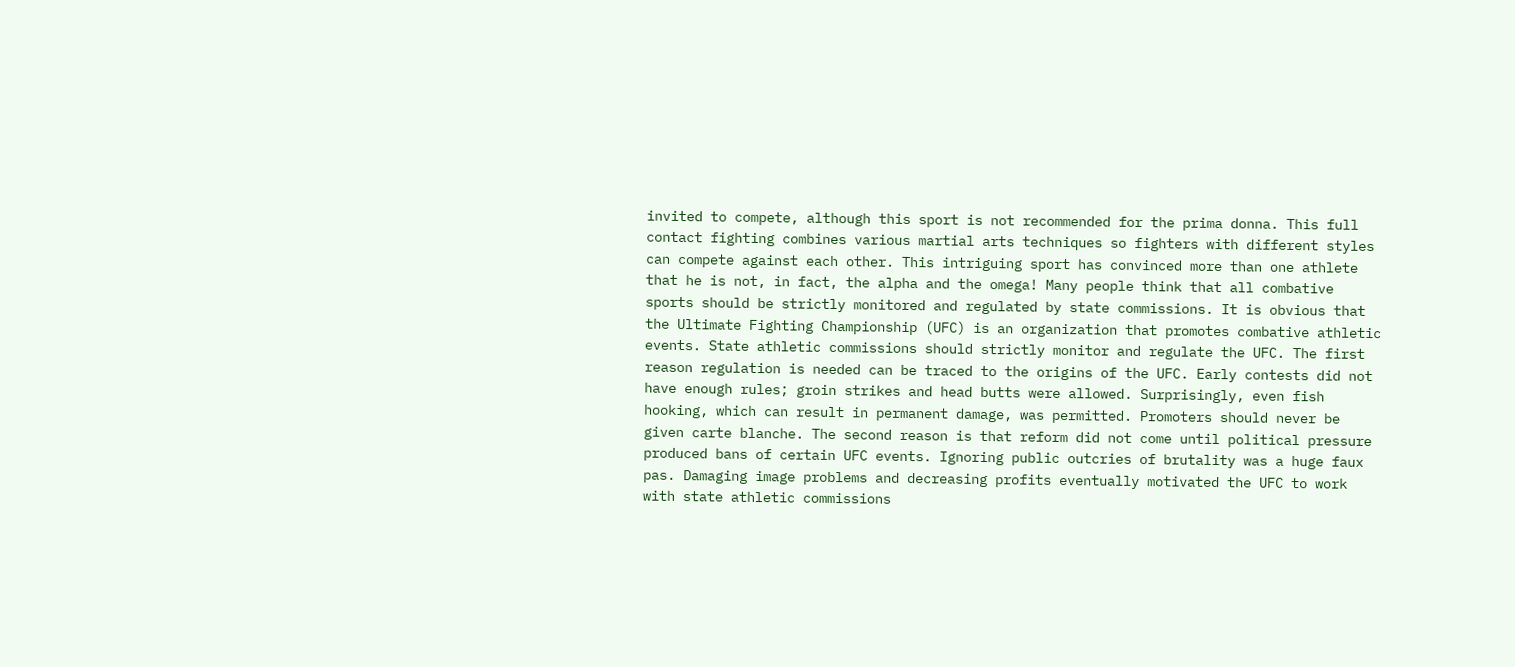invited to compete, although this sport is not recommended for the prima donna. This full contact fighting combines various martial arts techniques so fighters with different styles can compete against each other. This intriguing sport has convinced more than one athlete that he is not, in fact, the alpha and the omega! Many people think that all combative sports should be strictly monitored and regulated by state commissions. It is obvious that the Ultimate Fighting Championship (UFC) is an organization that promotes combative athletic events. State athletic commissions should strictly monitor and regulate the UFC. The first reason regulation is needed can be traced to the origins of the UFC. Early contests did not have enough rules; groin strikes and head butts were allowed. Surprisingly, even fish hooking, which can result in permanent damage, was permitted. Promoters should never be given carte blanche. The second reason is that reform did not come until political pressure produced bans of certain UFC events. Ignoring public outcries of brutality was a huge faux pas. Damaging image problems and decreasing profits eventually motivated the UFC to work with state athletic commissions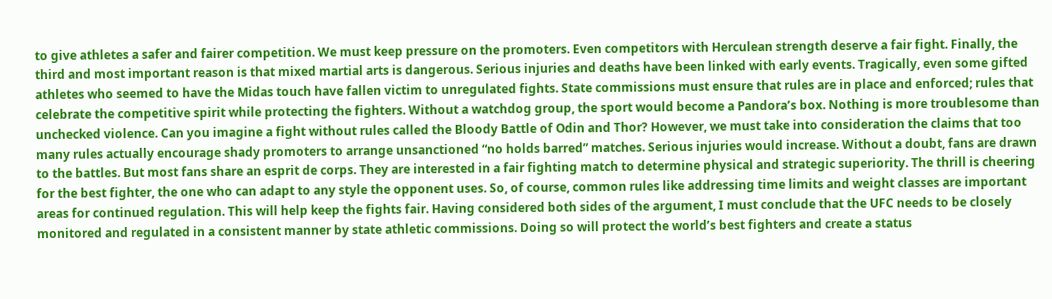to give athletes a safer and fairer competition. We must keep pressure on the promoters. Even competitors with Herculean strength deserve a fair fight. Finally, the third and most important reason is that mixed martial arts is dangerous. Serious injuries and deaths have been linked with early events. Tragically, even some gifted athletes who seemed to have the Midas touch have fallen victim to unregulated fights. State commissions must ensure that rules are in place and enforced; rules that celebrate the competitive spirit while protecting the fighters. Without a watchdog group, the sport would become a Pandora’s box. Nothing is more troublesome than unchecked violence. Can you imagine a fight without rules called the Bloody Battle of Odin and Thor? However, we must take into consideration the claims that too many rules actually encourage shady promoters to arrange unsanctioned “no holds barred” matches. Serious injuries would increase. Without a doubt, fans are drawn to the battles. But most fans share an esprit de corps. They are interested in a fair fighting match to determine physical and strategic superiority. The thrill is cheering for the best fighter, the one who can adapt to any style the opponent uses. So, of course, common rules like addressing time limits and weight classes are important areas for continued regulation. This will help keep the fights fair. Having considered both sides of the argument, I must conclude that the UFC needs to be closely monitored and regulated in a consistent manner by state athletic commissions. Doing so will protect the world’s best fighters and create a status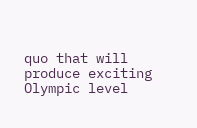quo that will produce exciting Olympic level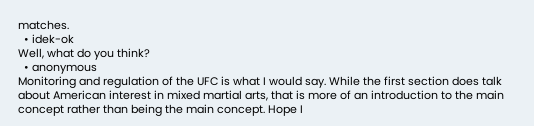matches.
  • idek-ok
Well, what do you think?
  • anonymous
Monitoring and regulation of the UFC is what I would say. While the first section does talk about American interest in mixed martial arts, that is more of an introduction to the main concept rather than being the main concept. Hope I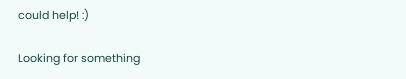could help! :)

Looking for something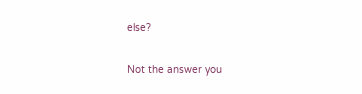else?

Not the answer you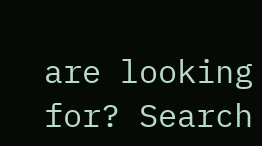are looking for? Search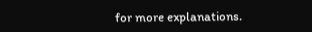for more explanations.